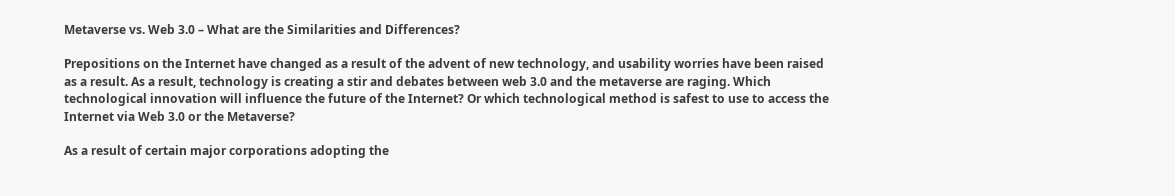Metaverse vs. Web 3.0 – What are the Similarities and Differences?

Prepositions on the Internet have changed as a result of the advent of new technology, and usability worries have been raised as a result. As a result, technology is creating a stir and debates between web 3.0 and the metaverse are raging. Which technological innovation will influence the future of the Internet? Or which technological method is safest to use to access the Internet via Web 3.0 or the Metaverse?

As a result of certain major corporations adopting the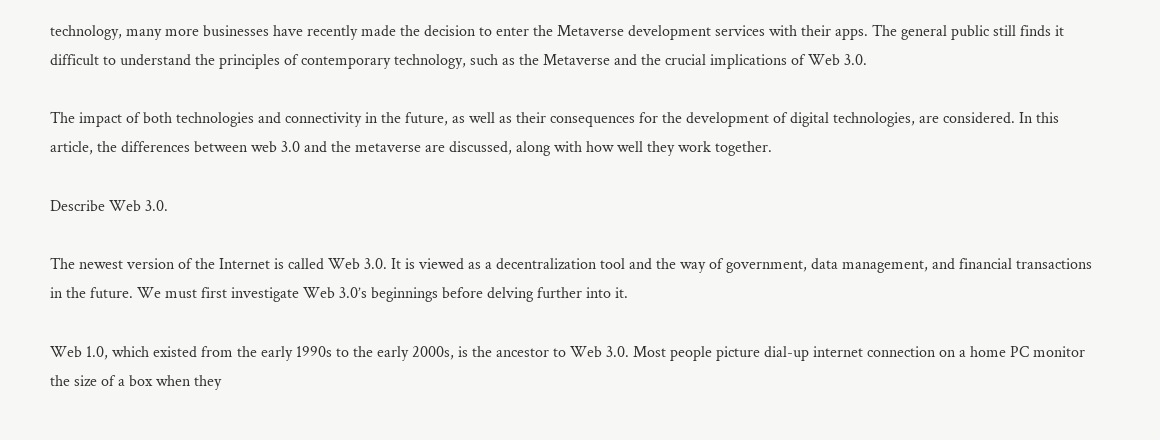technology, many more businesses have recently made the decision to enter the Metaverse development services with their apps. The general public still finds it difficult to understand the principles of contemporary technology, such as the Metaverse and the crucial implications of Web 3.0.

The impact of both technologies and connectivity in the future, as well as their consequences for the development of digital technologies, are considered. In this article, the differences between web 3.0 and the metaverse are discussed, along with how well they work together.

Describe Web 3.0.

The newest version of the Internet is called Web 3.0. It is viewed as a decentralization tool and the way of government, data management, and financial transactions in the future. We must first investigate Web 3.0’s beginnings before delving further into it.

Web 1.0, which existed from the early 1990s to the early 2000s, is the ancestor to Web 3.0. Most people picture dial-up internet connection on a home PC monitor the size of a box when they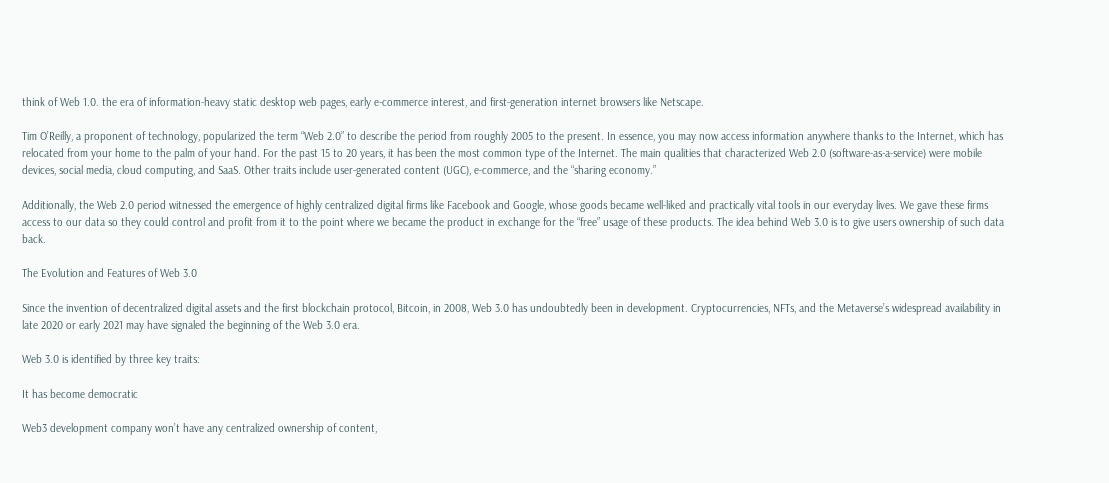think of Web 1.0. the era of information-heavy static desktop web pages, early e-commerce interest, and first-generation internet browsers like Netscape.

Tim O’Reilly, a proponent of technology, popularized the term “Web 2.0” to describe the period from roughly 2005 to the present. In essence, you may now access information anywhere thanks to the Internet, which has relocated from your home to the palm of your hand. For the past 15 to 20 years, it has been the most common type of the Internet. The main qualities that characterized Web 2.0 (software-as-a-service) were mobile devices, social media, cloud computing, and SaaS. Other traits include user-generated content (UGC), e-commerce, and the “sharing economy.”

Additionally, the Web 2.0 period witnessed the emergence of highly centralized digital firms like Facebook and Google, whose goods became well-liked and practically vital tools in our everyday lives. We gave these firms access to our data so they could control and profit from it to the point where we became the product in exchange for the “free” usage of these products. The idea behind Web 3.0 is to give users ownership of such data back.

The Evolution and Features of Web 3.0

Since the invention of decentralized digital assets and the first blockchain protocol, Bitcoin, in 2008, Web 3.0 has undoubtedly been in development. Cryptocurrencies, NFTs, and the Metaverse’s widespread availability in late 2020 or early 2021 may have signaled the beginning of the Web 3.0 era.

Web 3.0 is identified by three key traits:

It has become democratic

Web3 development company won’t have any centralized ownership of content,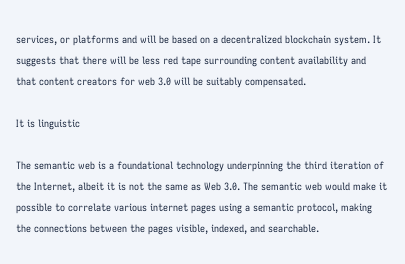services, or platforms and will be based on a decentralized blockchain system. It suggests that there will be less red tape surrounding content availability and that content creators for web 3.0 will be suitably compensated.

It is linguistic

The semantic web is a foundational technology underpinning the third iteration of the Internet, albeit it is not the same as Web 3.0. The semantic web would make it possible to correlate various internet pages using a semantic protocol, making the connections between the pages visible, indexed, and searchable.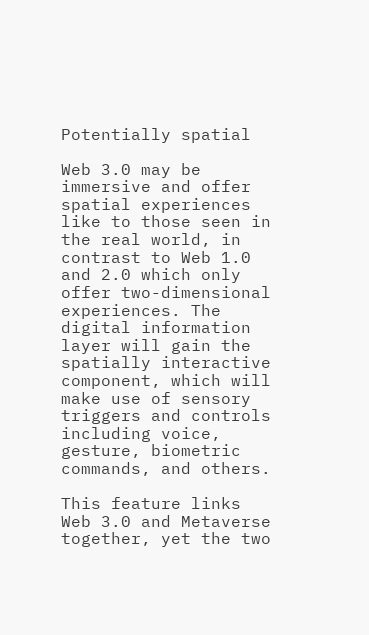Potentially spatial

Web 3.0 may be immersive and offer spatial experiences like to those seen in the real world, in contrast to Web 1.0 and 2.0 which only offer two-dimensional experiences. The digital information layer will gain the spatially interactive component, which will make use of sensory triggers and controls including voice, gesture, biometric commands, and others.

This feature links Web 3.0 and Metaverse together, yet the two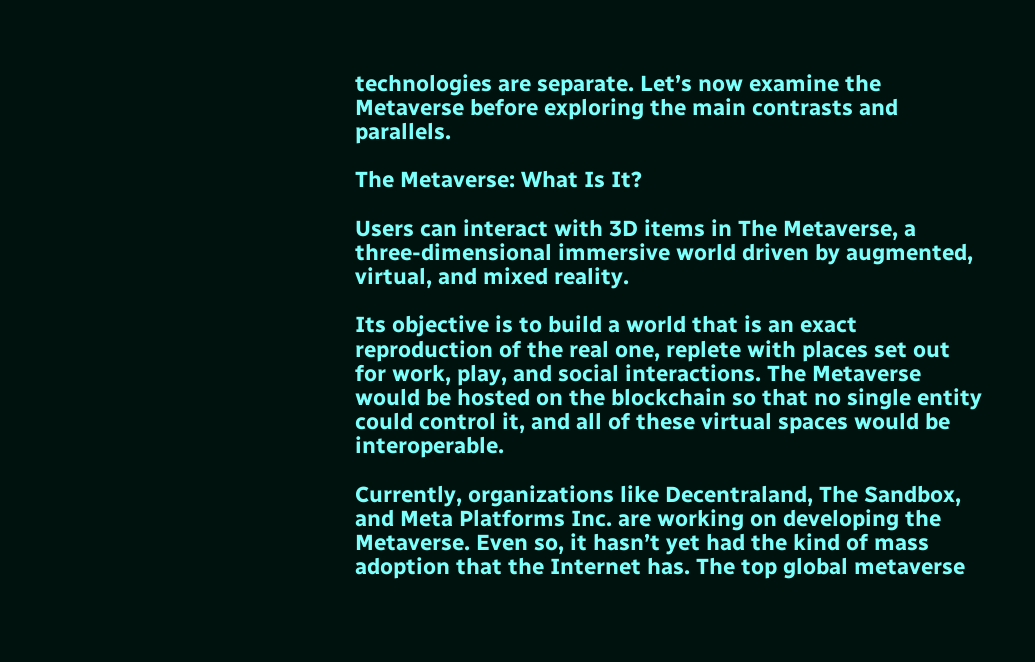technologies are separate. Let’s now examine the Metaverse before exploring the main contrasts and parallels.

The Metaverse: What Is It?

Users can interact with 3D items in The Metaverse, a three-dimensional immersive world driven by augmented, virtual, and mixed reality.

Its objective is to build a world that is an exact reproduction of the real one, replete with places set out for work, play, and social interactions. The Metaverse would be hosted on the blockchain so that no single entity could control it, and all of these virtual spaces would be interoperable.

Currently, organizations like Decentraland, The Sandbox, and Meta Platforms Inc. are working on developing the Metaverse. Even so, it hasn’t yet had the kind of mass adoption that the Internet has. The top global metaverse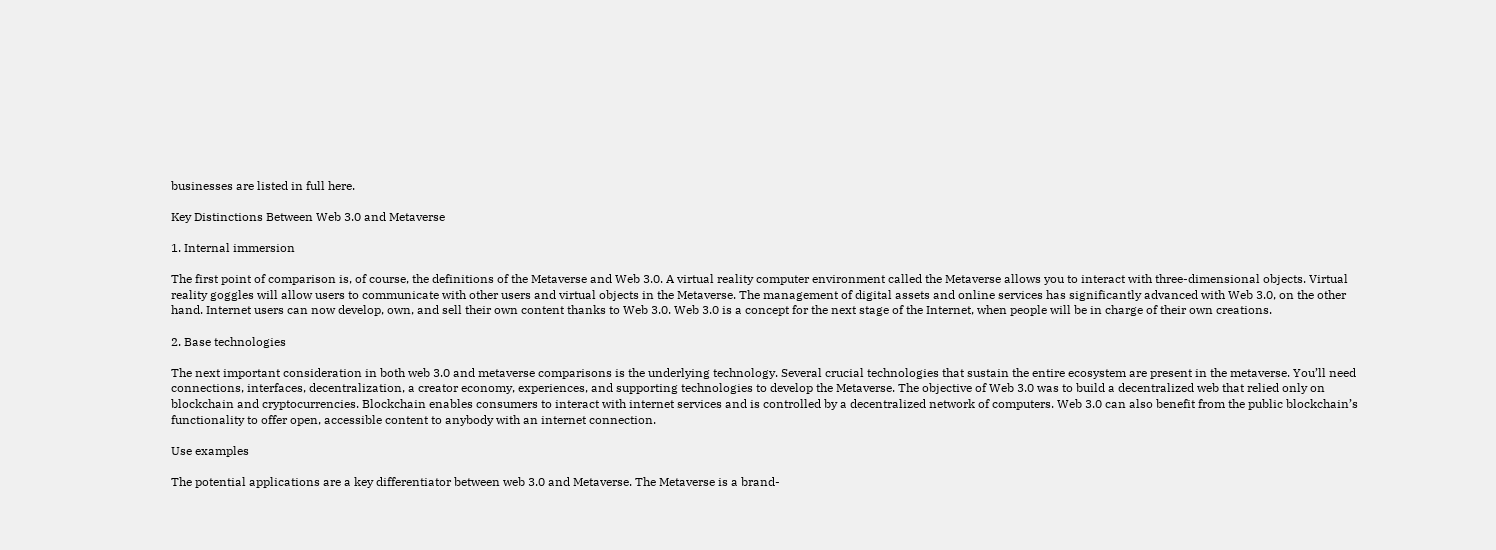businesses are listed in full here.

Key Distinctions Between Web 3.0 and Metaverse

1. Internal immersion

The first point of comparison is, of course, the definitions of the Metaverse and Web 3.0. A virtual reality computer environment called the Metaverse allows you to interact with three-dimensional objects. Virtual reality goggles will allow users to communicate with other users and virtual objects in the Metaverse. The management of digital assets and online services has significantly advanced with Web 3.0, on the other hand. Internet users can now develop, own, and sell their own content thanks to Web 3.0. Web 3.0 is a concept for the next stage of the Internet, when people will be in charge of their own creations.

2. Base technologies

The next important consideration in both web 3.0 and metaverse comparisons is the underlying technology. Several crucial technologies that sustain the entire ecosystem are present in the metaverse. You’ll need connections, interfaces, decentralization, a creator economy, experiences, and supporting technologies to develop the Metaverse. The objective of Web 3.0 was to build a decentralized web that relied only on blockchain and cryptocurrencies. Blockchain enables consumers to interact with internet services and is controlled by a decentralized network of computers. Web 3.0 can also benefit from the public blockchain’s functionality to offer open, accessible content to anybody with an internet connection.

Use examples

The potential applications are a key differentiator between web 3.0 and Metaverse. The Metaverse is a brand-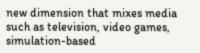new dimension that mixes media such as television, video games, simulation-based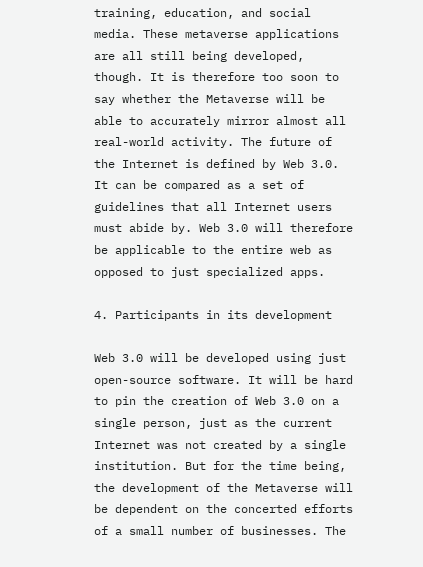training, education, and social media. These metaverse applications are all still being developed, though. It is therefore too soon to say whether the Metaverse will be able to accurately mirror almost all real-world activity. The future of the Internet is defined by Web 3.0. It can be compared as a set of guidelines that all Internet users must abide by. Web 3.0 will therefore be applicable to the entire web as opposed to just specialized apps.

4. Participants in its development

Web 3.0 will be developed using just open-source software. It will be hard to pin the creation of Web 3.0 on a single person, just as the current Internet was not created by a single institution. But for the time being, the development of the Metaverse will be dependent on the concerted efforts of a small number of businesses. The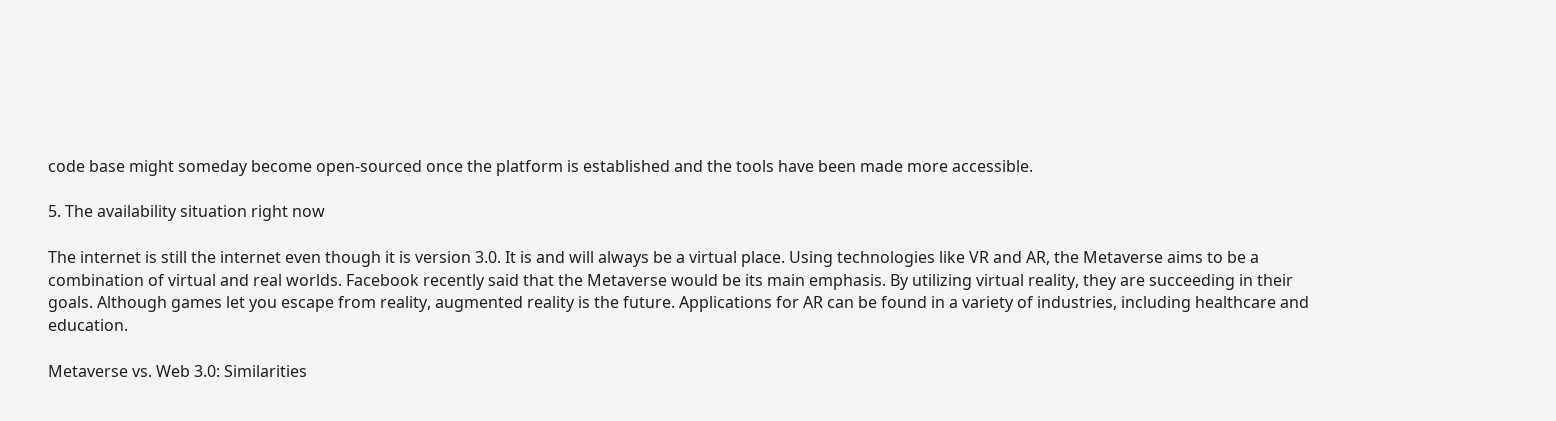code base might someday become open-sourced once the platform is established and the tools have been made more accessible.

5. The availability situation right now

The internet is still the internet even though it is version 3.0. It is and will always be a virtual place. Using technologies like VR and AR, the Metaverse aims to be a combination of virtual and real worlds. Facebook recently said that the Metaverse would be its main emphasis. By utilizing virtual reality, they are succeeding in their goals. Although games let you escape from reality, augmented reality is the future. Applications for AR can be found in a variety of industries, including healthcare and education.

Metaverse vs. Web 3.0: Similarities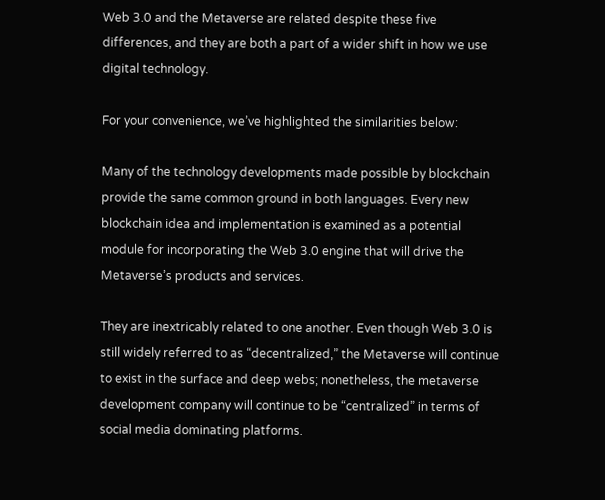Web 3.0 and the Metaverse are related despite these five differences, and they are both a part of a wider shift in how we use digital technology.

For your convenience, we’ve highlighted the similarities below:

Many of the technology developments made possible by blockchain provide the same common ground in both languages. Every new blockchain idea and implementation is examined as a potential module for incorporating the Web 3.0 engine that will drive the Metaverse’s products and services.

They are inextricably related to one another. Even though Web 3.0 is still widely referred to as “decentralized,” the Metaverse will continue to exist in the surface and deep webs; nonetheless, the metaverse development company will continue to be “centralized” in terms of social media dominating platforms.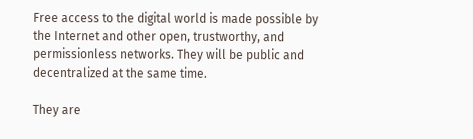Free access to the digital world is made possible by the Internet and other open, trustworthy, and permissionless networks. They will be public and decentralized at the same time.

They are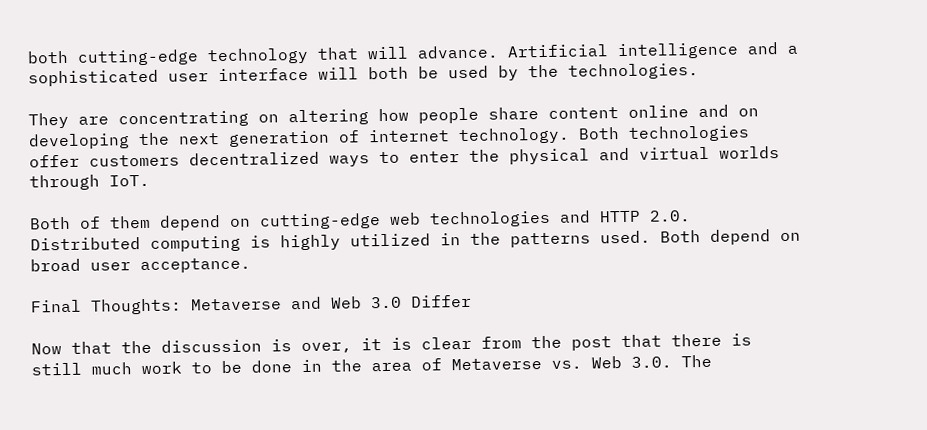both cutting-edge technology that will advance. Artificial intelligence and a sophisticated user interface will both be used by the technologies.

They are concentrating on altering how people share content online and on developing the next generation of internet technology. Both technologies offer customers decentralized ways to enter the physical and virtual worlds through IoT.

Both of them depend on cutting-edge web technologies and HTTP 2.0. Distributed computing is highly utilized in the patterns used. Both depend on broad user acceptance.

Final Thoughts: Metaverse and Web 3.0 Differ

Now that the discussion is over, it is clear from the post that there is still much work to be done in the area of Metaverse vs. Web 3.0. The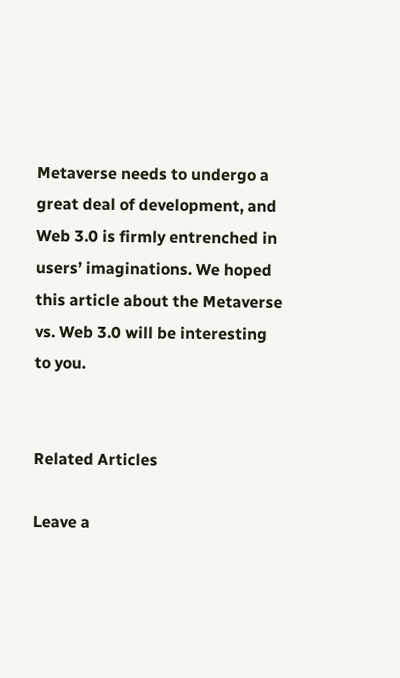Metaverse needs to undergo a great deal of development, and Web 3.0 is firmly entrenched in users’ imaginations. We hoped this article about the Metaverse vs. Web 3.0 will be interesting to you.


Related Articles

Leave a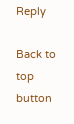Reply

Back to top button